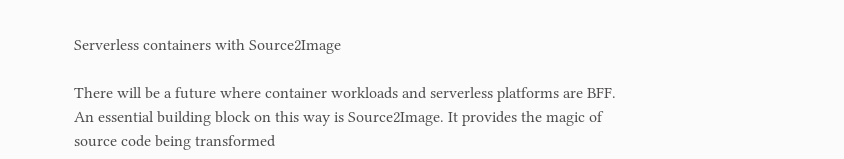Serverless containers with Source2Image

There will be a future where container workloads and serverless platforms are BFF. An essential building block on this way is Source2Image. It provides the magic of source code being transformed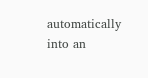automatically into an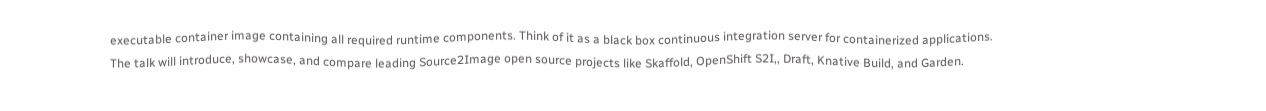executable container image containing all required runtime components. Think of it as a black box continuous integration server for containerized applications. The talk will introduce, showcase, and compare leading Source2Image open source projects like Skaffold, OpenShift S2I,, Draft, Knative Build, and Garden.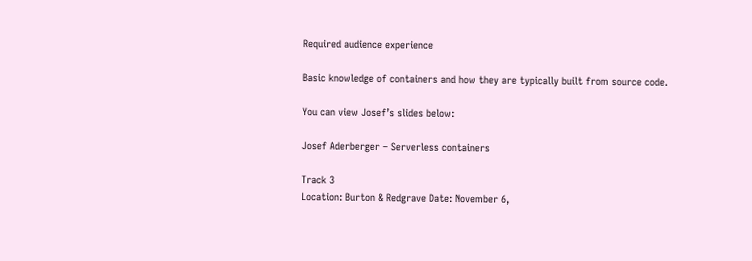Required audience experience

Basic knowledge of containers and how they are typically built from source code.

You can view Josef’s slides below:

Josef Aderberger – Serverless containers

Track 3
Location: Burton & Redgrave Date: November 6,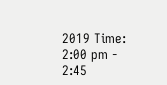2019 Time: 2:00 pm - 2:45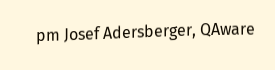pm Josef Adersberger, QAware